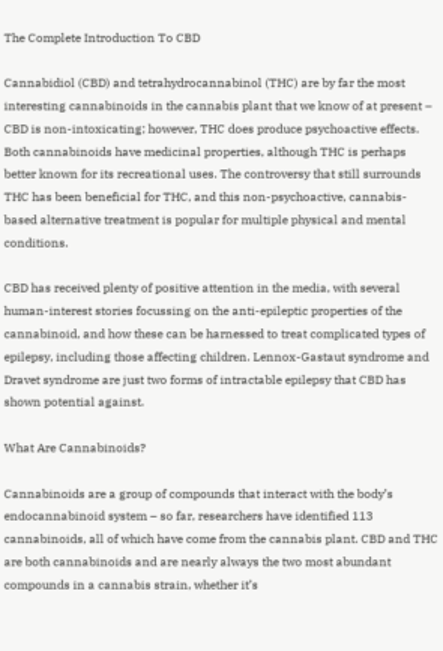The Complete Introduction To CBD

Cannabidiol (CBD) and tetrahydrocannabinol (THC) are by far the most interesting cannabinoids in the cannabis plant that we know of at present – CBD is non-intoxicating; however, THC does produce psychoactive effects. Both cannabinoids have medicinal properties, although THC is perhaps better known for its recreational uses. The controversy that still surrounds THC has been beneficial for THC, and this non-psychoactive, cannabis-based alternative treatment is popular for multiple physical and mental conditions.

CBD has received plenty of positive attention in the media, with several human-interest stories focussing on the anti-epileptic properties of the cannabinoid, and how these can be harnessed to treat complicated types of epilepsy, including those affecting children. Lennox-Gastaut syndrome and Dravet syndrome are just two forms of intractable epilepsy that CBD has shown potential against.

What Are Cannabinoids?

Cannabinoids are a group of compounds that interact with the body’s endocannabinoid system – so far, researchers have identified 113 cannabinoids, all of which have come from the cannabis plant. CBD and THC are both cannabinoids and are nearly always the two most abundant compounds in a cannabis strain, whether it’s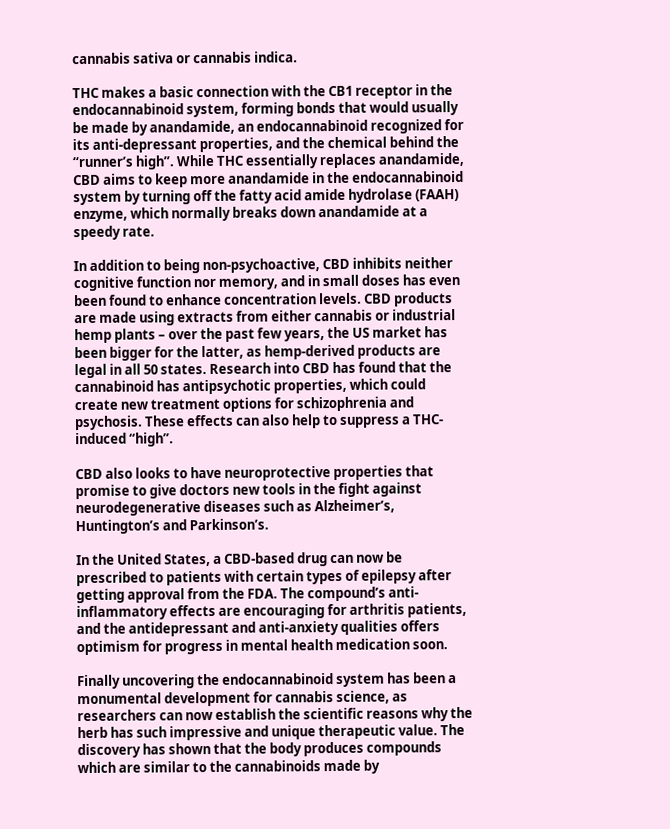cannabis sativa or cannabis indica.

THC makes a basic connection with the CB1 receptor in the endocannabinoid system, forming bonds that would usually be made by anandamide, an endocannabinoid recognized for its anti-depressant properties, and the chemical behind the “runner’s high”. While THC essentially replaces anandamide, CBD aims to keep more anandamide in the endocannabinoid system by turning off the fatty acid amide hydrolase (FAAH) enzyme, which normally breaks down anandamide at a speedy rate.

In addition to being non-psychoactive, CBD inhibits neither cognitive function nor memory, and in small doses has even been found to enhance concentration levels. CBD products are made using extracts from either cannabis or industrial hemp plants – over the past few years, the US market has been bigger for the latter, as hemp-derived products are legal in all 50 states. Research into CBD has found that the cannabinoid has antipsychotic properties, which could create new treatment options for schizophrenia and psychosis. These effects can also help to suppress a THC-induced “high”.

CBD also looks to have neuroprotective properties that promise to give doctors new tools in the fight against neurodegenerative diseases such as Alzheimer’s, Huntington’s and Parkinson’s.

In the United States, a CBD-based drug can now be prescribed to patients with certain types of epilepsy after getting approval from the FDA. The compound’s anti-inflammatory effects are encouraging for arthritis patients, and the antidepressant and anti-anxiety qualities offers optimism for progress in mental health medication soon.

Finally uncovering the endocannabinoid system has been a monumental development for cannabis science, as researchers can now establish the scientific reasons why the herb has such impressive and unique therapeutic value. The discovery has shown that the body produces compounds which are similar to the cannabinoids made by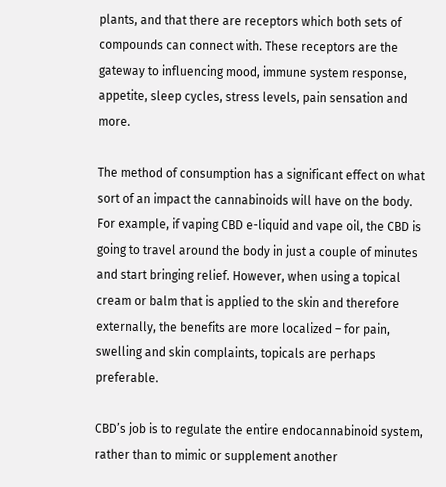plants, and that there are receptors which both sets of compounds can connect with. These receptors are the gateway to influencing mood, immune system response, appetite, sleep cycles, stress levels, pain sensation and more.

The method of consumption has a significant effect on what sort of an impact the cannabinoids will have on the body. For example, if vaping CBD e-liquid and vape oil, the CBD is going to travel around the body in just a couple of minutes and start bringing relief. However, when using a topical cream or balm that is applied to the skin and therefore externally, the benefits are more localized – for pain, swelling and skin complaints, topicals are perhaps preferable.

CBD’s job is to regulate the entire endocannabinoid system, rather than to mimic or supplement another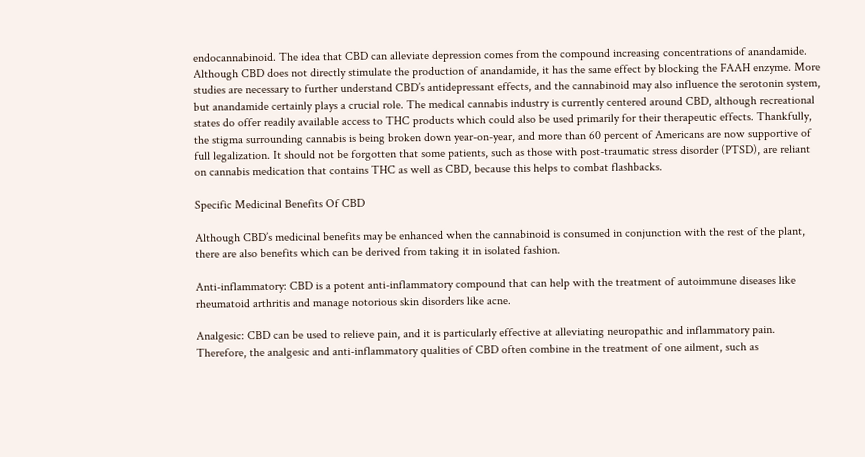endocannabinoid. The idea that CBD can alleviate depression comes from the compound increasing concentrations of anandamide. Although CBD does not directly stimulate the production of anandamide, it has the same effect by blocking the FAAH enzyme. More studies are necessary to further understand CBD’s antidepressant effects, and the cannabinoid may also influence the serotonin system, but anandamide certainly plays a crucial role. The medical cannabis industry is currently centered around CBD, although recreational states do offer readily available access to THC products which could also be used primarily for their therapeutic effects. Thankfully, the stigma surrounding cannabis is being broken down year-on-year, and more than 60 percent of Americans are now supportive of full legalization. It should not be forgotten that some patients, such as those with post-traumatic stress disorder (PTSD), are reliant on cannabis medication that contains THC as well as CBD, because this helps to combat flashbacks.

Specific Medicinal Benefits Of CBD

Although CBD’s medicinal benefits may be enhanced when the cannabinoid is consumed in conjunction with the rest of the plant, there are also benefits which can be derived from taking it in isolated fashion.

Anti-inflammatory: CBD is a potent anti-inflammatory compound that can help with the treatment of autoimmune diseases like rheumatoid arthritis and manage notorious skin disorders like acne.

Analgesic: CBD can be used to relieve pain, and it is particularly effective at alleviating neuropathic and inflammatory pain. Therefore, the analgesic and anti-inflammatory qualities of CBD often combine in the treatment of one ailment, such as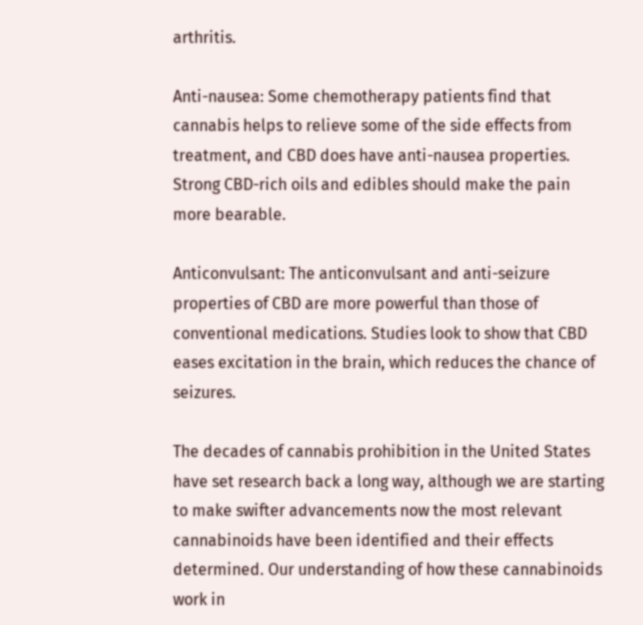arthritis.

Anti-nausea: Some chemotherapy patients find that cannabis helps to relieve some of the side effects from treatment, and CBD does have anti-nausea properties. Strong CBD-rich oils and edibles should make the pain more bearable.

Anticonvulsant: The anticonvulsant and anti-seizure properties of CBD are more powerful than those of conventional medications. Studies look to show that CBD eases excitation in the brain, which reduces the chance of seizures.

The decades of cannabis prohibition in the United States have set research back a long way, although we are starting to make swifter advancements now the most relevant cannabinoids have been identified and their effects determined. Our understanding of how these cannabinoids work in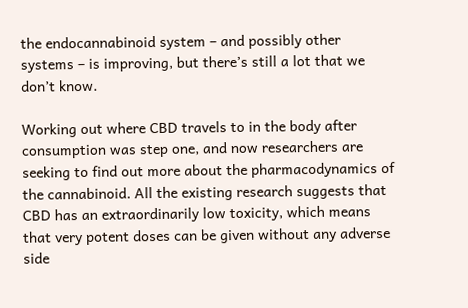the endocannabinoid system – and possibly other systems – is improving, but there’s still a lot that we don’t know.

Working out where CBD travels to in the body after consumption was step one, and now researchers are seeking to find out more about the pharmacodynamics of the cannabinoid. All the existing research suggests that CBD has an extraordinarily low toxicity, which means that very potent doses can be given without any adverse side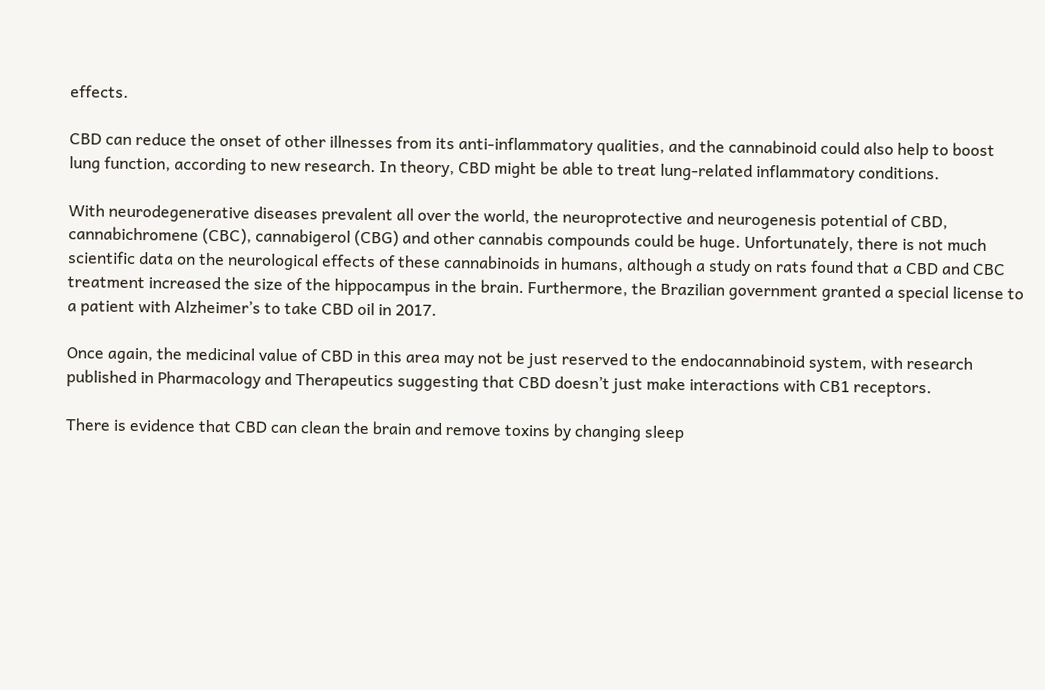effects.

CBD can reduce the onset of other illnesses from its anti-inflammatory qualities, and the cannabinoid could also help to boost lung function, according to new research. In theory, CBD might be able to treat lung-related inflammatory conditions.

With neurodegenerative diseases prevalent all over the world, the neuroprotective and neurogenesis potential of CBD, cannabichromene (CBC), cannabigerol (CBG) and other cannabis compounds could be huge. Unfortunately, there is not much scientific data on the neurological effects of these cannabinoids in humans, although a study on rats found that a CBD and CBC treatment increased the size of the hippocampus in the brain. Furthermore, the Brazilian government granted a special license to a patient with Alzheimer’s to take CBD oil in 2017.

Once again, the medicinal value of CBD in this area may not be just reserved to the endocannabinoid system, with research published in Pharmacology and Therapeutics suggesting that CBD doesn’t just make interactions with CB1 receptors.

There is evidence that CBD can clean the brain and remove toxins by changing sleep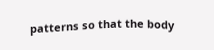patterns so that the body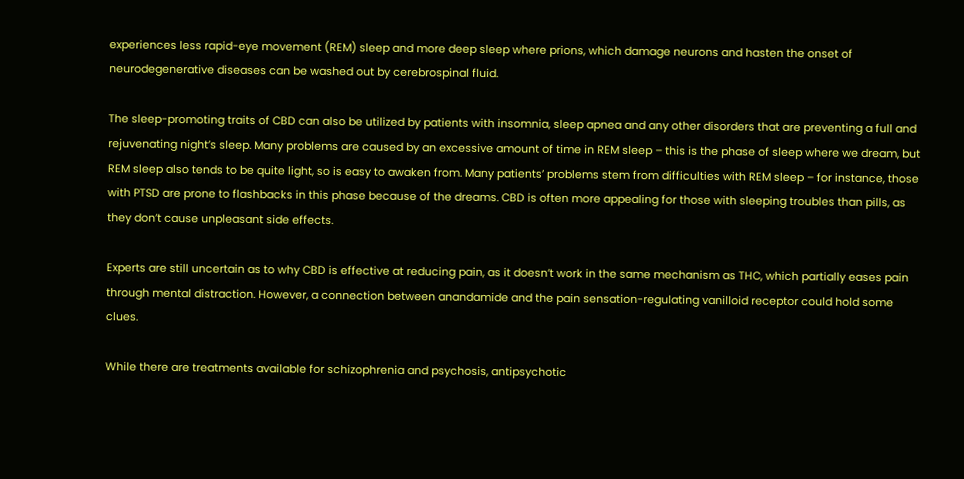experiences less rapid-eye movement (REM) sleep and more deep sleep where prions, which damage neurons and hasten the onset of neurodegenerative diseases can be washed out by cerebrospinal fluid.

The sleep-promoting traits of CBD can also be utilized by patients with insomnia, sleep apnea and any other disorders that are preventing a full and rejuvenating night’s sleep. Many problems are caused by an excessive amount of time in REM sleep – this is the phase of sleep where we dream, but REM sleep also tends to be quite light, so is easy to awaken from. Many patients’ problems stem from difficulties with REM sleep – for instance, those with PTSD are prone to flashbacks in this phase because of the dreams. CBD is often more appealing for those with sleeping troubles than pills, as they don’t cause unpleasant side effects.

Experts are still uncertain as to why CBD is effective at reducing pain, as it doesn’t work in the same mechanism as THC, which partially eases pain through mental distraction. However, a connection between anandamide and the pain sensation-regulating vanilloid receptor could hold some clues.

While there are treatments available for schizophrenia and psychosis, antipsychotic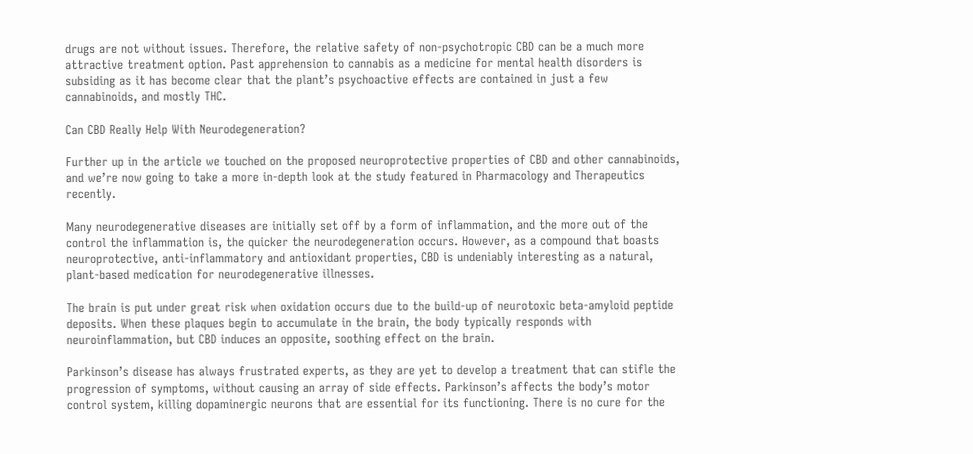drugs are not without issues. Therefore, the relative safety of non-psychotropic CBD can be a much more attractive treatment option. Past apprehension to cannabis as a medicine for mental health disorders is subsiding as it has become clear that the plant’s psychoactive effects are contained in just a few cannabinoids, and mostly THC.

Can CBD Really Help With Neurodegeneration?

Further up in the article we touched on the proposed neuroprotective properties of CBD and other cannabinoids, and we’re now going to take a more in-depth look at the study featured in Pharmacology and Therapeutics recently.

Many neurodegenerative diseases are initially set off by a form of inflammation, and the more out of the control the inflammation is, the quicker the neurodegeneration occurs. However, as a compound that boasts neuroprotective, anti-inflammatory and antioxidant properties, CBD is undeniably interesting as a natural, plant-based medication for neurodegenerative illnesses.

The brain is put under great risk when oxidation occurs due to the build-up of neurotoxic beta-amyloid peptide deposits. When these plaques begin to accumulate in the brain, the body typically responds with neuroinflammation, but CBD induces an opposite, soothing effect on the brain.

Parkinson’s disease has always frustrated experts, as they are yet to develop a treatment that can stifle the progression of symptoms, without causing an array of side effects. Parkinson’s affects the body’s motor control system, killing dopaminergic neurons that are essential for its functioning. There is no cure for the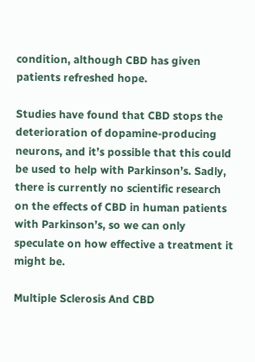condition, although CBD has given patients refreshed hope.

Studies have found that CBD stops the deterioration of dopamine-producing neurons, and it’s possible that this could be used to help with Parkinson’s. Sadly, there is currently no scientific research on the effects of CBD in human patients with Parkinson’s, so we can only speculate on how effective a treatment it might be.

Multiple Sclerosis And CBD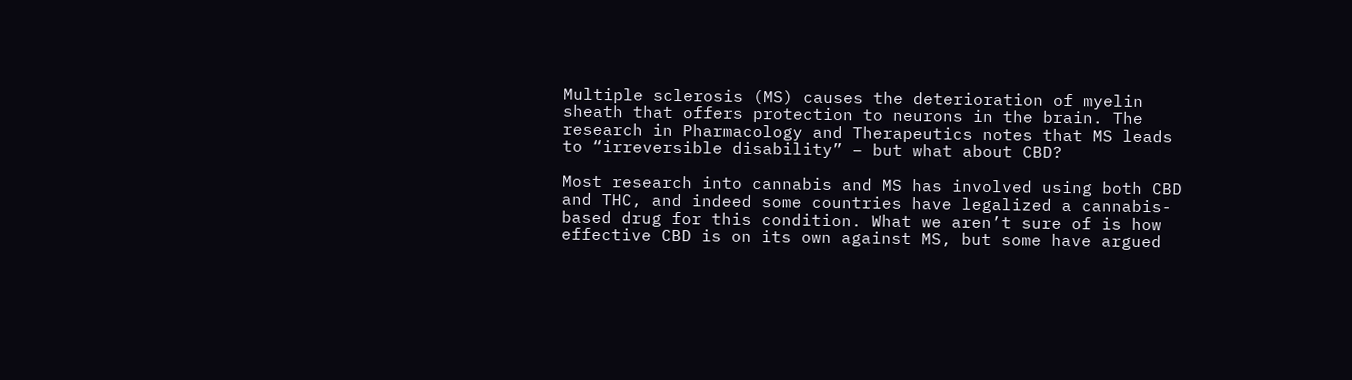Multiple sclerosis (MS) causes the deterioration of myelin sheath that offers protection to neurons in the brain. The research in Pharmacology and Therapeutics notes that MS leads to “irreversible disability” – but what about CBD?

Most research into cannabis and MS has involved using both CBD and THC, and indeed some countries have legalized a cannabis-based drug for this condition. What we aren’t sure of is how effective CBD is on its own against MS, but some have argued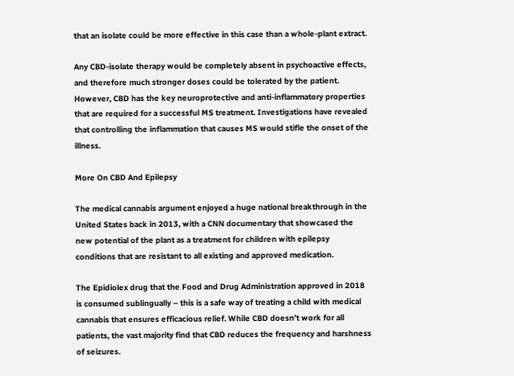that an isolate could be more effective in this case than a whole-plant extract.

Any CBD-isolate therapy would be completely absent in psychoactive effects, and therefore much stronger doses could be tolerated by the patient. However, CBD has the key neuroprotective and anti-inflammatory properties that are required for a successful MS treatment. Investigations have revealed that controlling the inflammation that causes MS would stifle the onset of the illness.

More On CBD And Epilepsy

The medical cannabis argument enjoyed a huge national breakthrough in the United States back in 2013, with a CNN documentary that showcased the new potential of the plant as a treatment for children with epilepsy conditions that are resistant to all existing and approved medication.

The Epidiolex drug that the Food and Drug Administration approved in 2018 is consumed sublingually – this is a safe way of treating a child with medical cannabis that ensures efficacious relief. While CBD doesn’t work for all patients, the vast majority find that CBD reduces the frequency and harshness of seizures.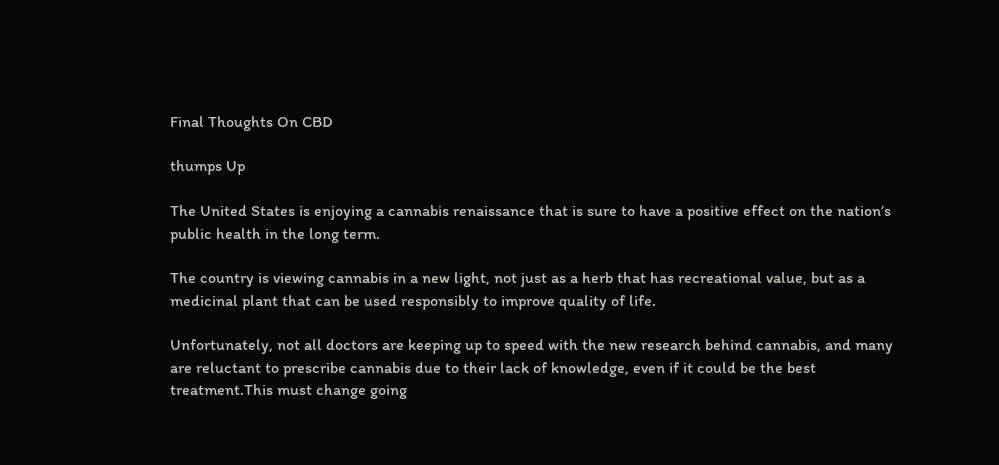Final Thoughts On CBD

thumps Up

The United States is enjoying a cannabis renaissance that is sure to have a positive effect on the nation’s public health in the long term.

The country is viewing cannabis in a new light, not just as a herb that has recreational value, but as a medicinal plant that can be used responsibly to improve quality of life.

Unfortunately, not all doctors are keeping up to speed with the new research behind cannabis, and many are reluctant to prescribe cannabis due to their lack of knowledge, even if it could be the best treatment.This must change going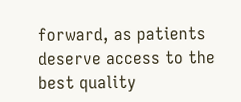forward, as patients deserve access to the best quality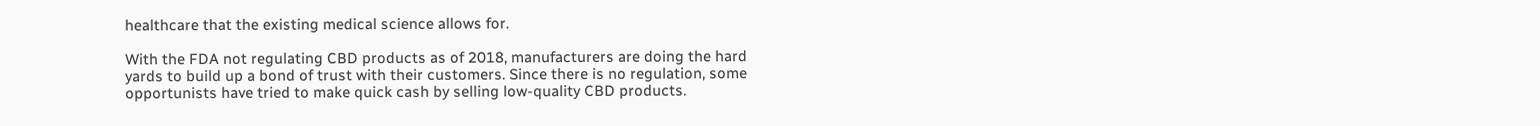healthcare that the existing medical science allows for.

With the FDA not regulating CBD products as of 2018, manufacturers are doing the hard yards to build up a bond of trust with their customers. Since there is no regulation, some opportunists have tried to make quick cash by selling low-quality CBD products.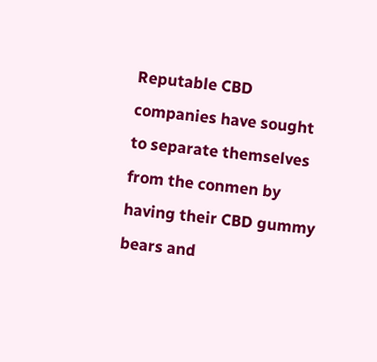Reputable CBD companies have sought to separate themselves from the conmen by having their CBD gummy bears and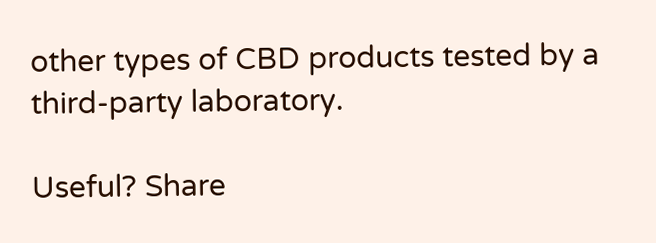other types of CBD products tested by a third-party laboratory.

Useful? Share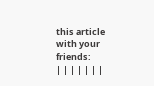this article with your friends:
| | | | | | |